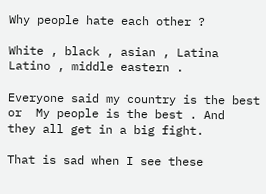Why people hate each other ?

White , black , asian , Latina Latino , middle eastern .

Everyone said my country is the best or  My people is the best . And  they all get in a big fight.

That is sad when I see these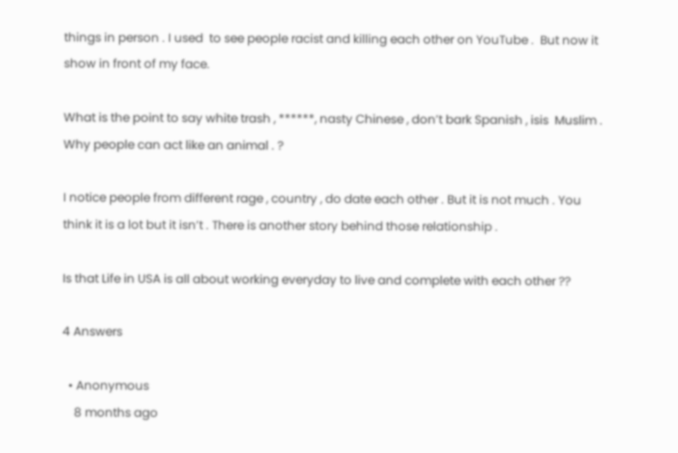things in person . I used  to see people racist and killing each other on YouTube .  But now it show in front of my face.

What is the point to say white trash , ******, nasty Chinese , don’t bark Spanish , isis  Muslim . Why people can act like an animal . ?

I notice people from different rage , country , do date each other . But it is not much . You think it is a lot but it isn’t . There is another story behind those relationship .

Is that Life in USA is all about working everyday to live and complete with each other ??

4 Answers

  • Anonymous
    8 months ago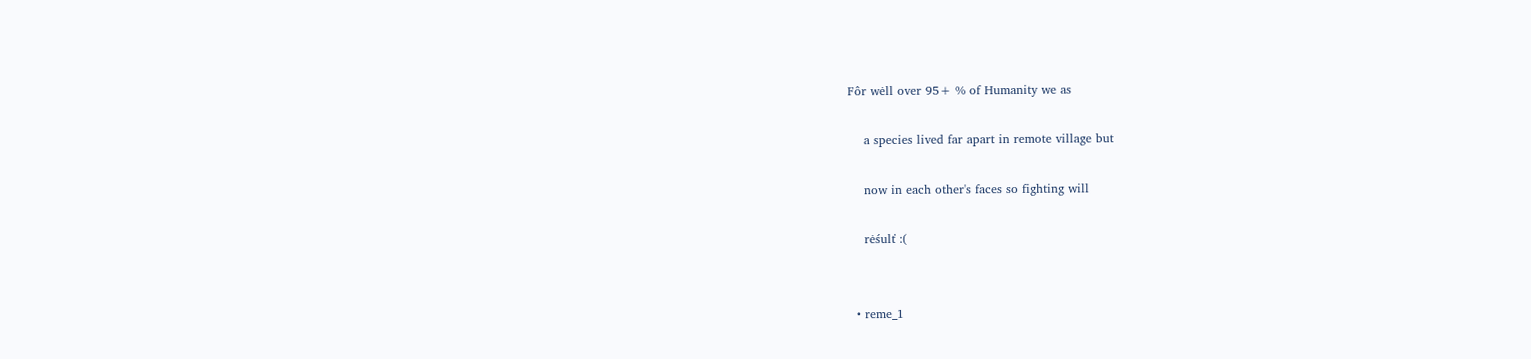Fôr wėll over 95+ % of Humanity we as

    a species lived far apart in remote village but

    now in each other's faces so fighting will

    rėśulť :(


  • reme_1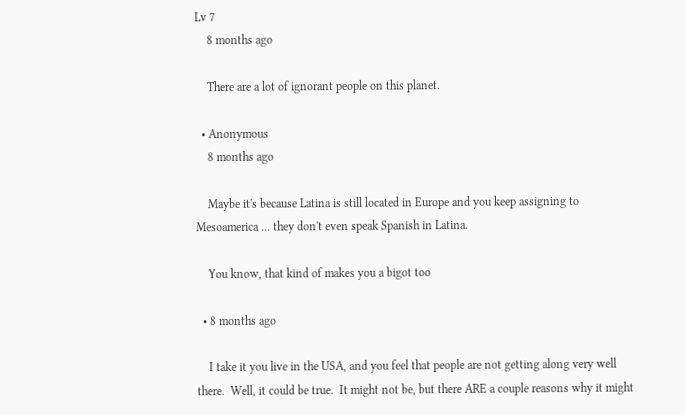Lv 7
    8 months ago

    There are a lot of ignorant people on this planet.

  • Anonymous
    8 months ago

    Maybe it's because Latina is still located in Europe and you keep assigning to Mesoamerica ... they don't even speak Spanish in Latina.

    You know, that kind of makes you a bigot too

  • 8 months ago

    I take it you live in the USA, and you feel that people are not getting along very well there.  Well, it could be true.  It might not be, but there ARE a couple reasons why it might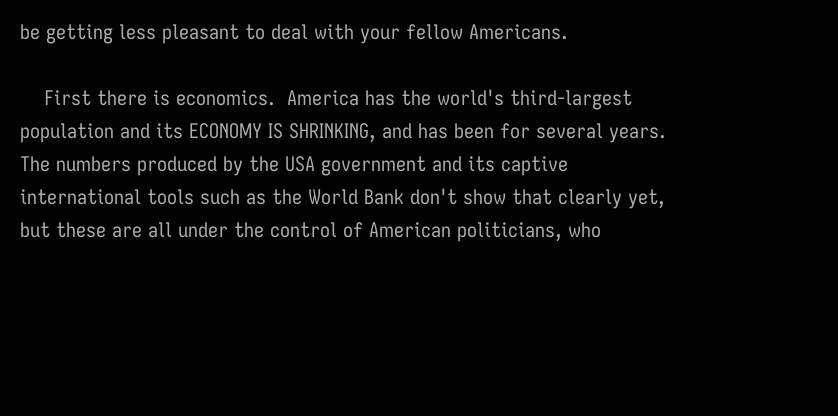be getting less pleasant to deal with your fellow Americans.

    First there is economics.  America has the world's third-largest population and its ECONOMY IS SHRINKING, and has been for several years.  The numbers produced by the USA government and its captive international tools such as the World Bank don't show that clearly yet, but these are all under the control of American politicians, who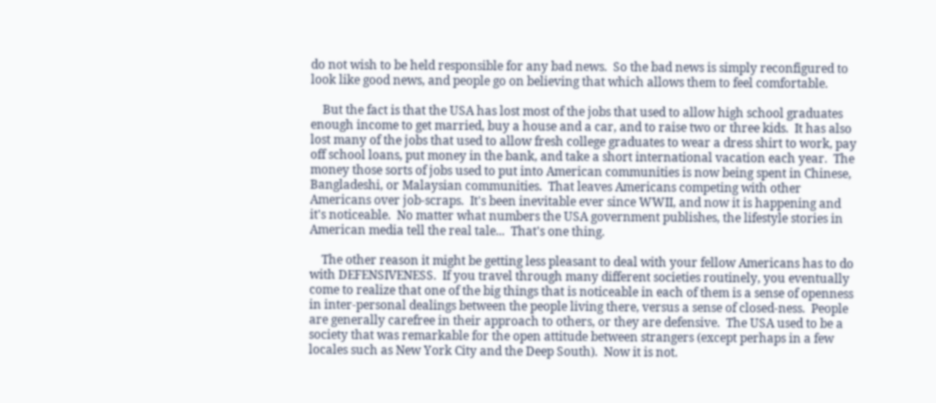do not wish to be held responsible for any bad news.  So the bad news is simply reconfigured to look like good news, and people go on believing that which allows them to feel comfortable.

    But the fact is that the USA has lost most of the jobs that used to allow high school graduates enough income to get married, buy a house and a car, and to raise two or three kids.  It has also lost many of the jobs that used to allow fresh college graduates to wear a dress shirt to work, pay off school loans, put money in the bank, and take a short international vacation each year.  The money those sorts of jobs used to put into American communities is now being spent in Chinese, Bangladeshi, or Malaysian communities.  That leaves Americans competing with other Americans over job-scraps.  It's been inevitable ever since WWII, and now it is happening and it's noticeable.  No matter what numbers the USA government publishes, the lifestyle stories in American media tell the real tale...  That's one thing.

    The other reason it might be getting less pleasant to deal with your fellow Americans has to do with DEFENSIVENESS.  If you travel through many different societies routinely, you eventually come to realize that one of the big things that is noticeable in each of them is a sense of openness in inter-personal dealings between the people living there, versus a sense of closed-ness.  People are generally carefree in their approach to others, or they are defensive.  The USA used to be a society that was remarkable for the open attitude between strangers (except perhaps in a few locales such as New York City and the Deep South).  Now it is not.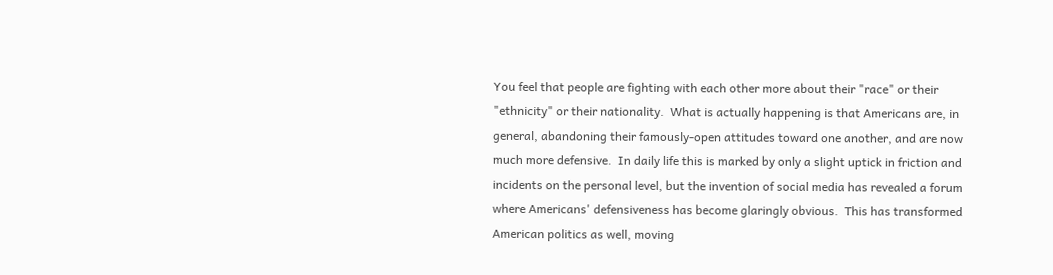You feel that people are fighting with each other more about their "race" or their "ethnicity" or their nationality.  What is actually happening is that Americans are, in general, abandoning their famously-open attitudes toward one another, and are now much more defensive.  In daily life this is marked by only a slight uptick in friction and incidents on the personal level, but the invention of social media has revealed a forum where Americans' defensiveness has become glaringly obvious.  This has transformed American politics as well, moving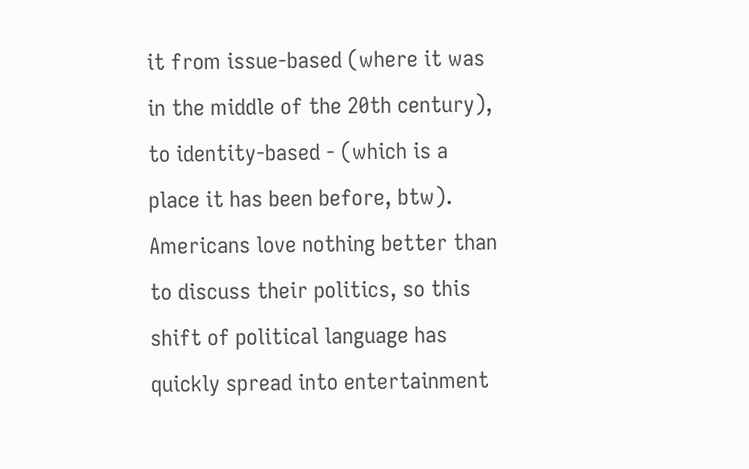it from issue-based (where it was in the middle of the 20th century), to identity-based - (which is a place it has been before, btw).  Americans love nothing better than to discuss their politics, so this shift of political language has quickly spread into entertainment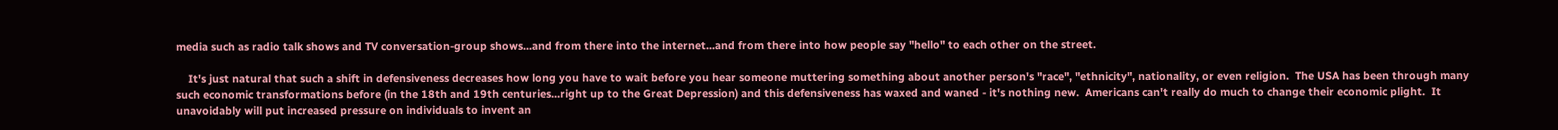media such as radio talk shows and TV conversation-group shows...and from there into the internet...and from there into how people say "hello" to each other on the street.

    It's just natural that such a shift in defensiveness decreases how long you have to wait before you hear someone muttering something about another person's "race", "ethnicity", nationality, or even religion.  The USA has been through many such economic transformations before (in the 18th and 19th centuries...right up to the Great Depression) and this defensiveness has waxed and waned - it's nothing new.  Americans can't really do much to change their economic plight.  It unavoidably will put increased pressure on individuals to invent an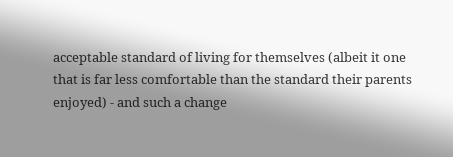acceptable standard of living for themselves (albeit it one that is far less comfortable than the standard their parents enjoyed) - and such a change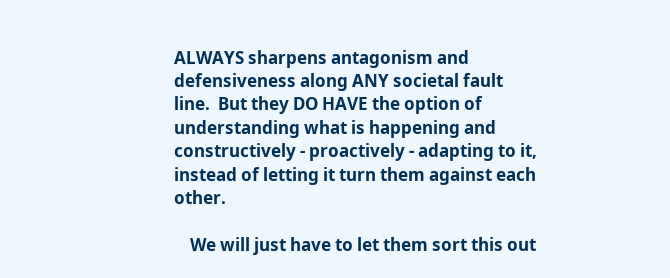ALWAYS sharpens antagonism and defensiveness along ANY societal fault line.  But they DO HAVE the option of understanding what is happening and constructively - proactively - adapting to it, instead of letting it turn them against each other.

    We will just have to let them sort this out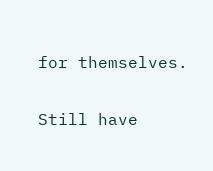for themselves.

Still have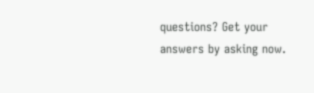questions? Get your answers by asking now.